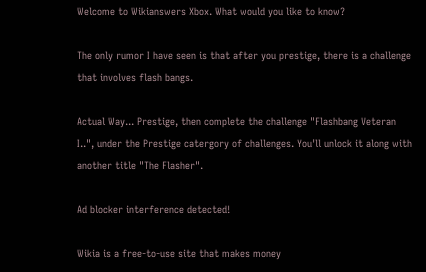Welcome to Wikianswers Xbox. What would you like to know?

The only rumor I have seen is that after you prestige, there is a challenge that involves flash bangs.

Actual Way... Prestige, then complete the challenge "Flashbang Veteran I..", under the Prestige catergory of challenges. You'll unlock it along with another title "The Flasher".

Ad blocker interference detected!

Wikia is a free-to-use site that makes money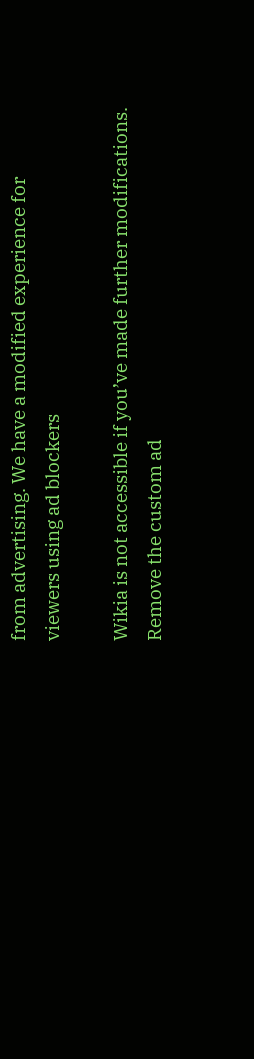from advertising. We have a modified experience for viewers using ad blockers

Wikia is not accessible if you’ve made further modifications. Remove the custom ad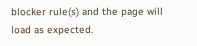blocker rule(s) and the page will load as expected.